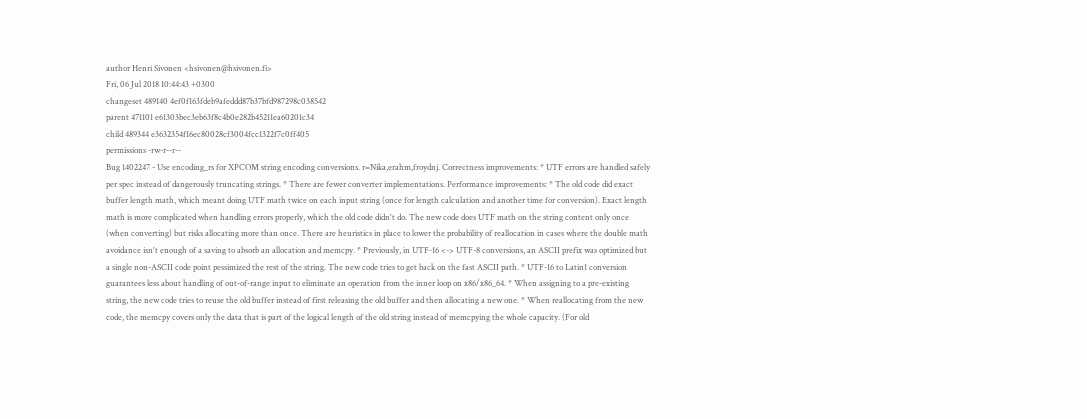author Henri Sivonen <hsivonen@hsivonen.fi>
Fri, 06 Jul 2018 10:44:43 +0300
changeset 489140 4ef0f163fdeb9afeddd87b37bfd987298c038542
parent 471101 e61303bec3eb63f8c4b0e282b45211ea60201c34
child 489344 e3632354f16ec80028cf3004fcc1322f7c0ff405
permissions -rw-r--r--
Bug 1402247 - Use encoding_rs for XPCOM string encoding conversions. r=Nika,erahm,froydnj. Correctness improvements: * UTF errors are handled safely per spec instead of dangerously truncating strings. * There are fewer converter implementations. Performance improvements: * The old code did exact buffer length math, which meant doing UTF math twice on each input string (once for length calculation and another time for conversion). Exact length math is more complicated when handling errors properly, which the old code didn't do. The new code does UTF math on the string content only once (when converting) but risks allocating more than once. There are heuristics in place to lower the probability of reallocation in cases where the double math avoidance isn't enough of a saving to absorb an allocation and memcpy. * Previously, in UTF-16 <-> UTF-8 conversions, an ASCII prefix was optimized but a single non-ASCII code point pessimized the rest of the string. The new code tries to get back on the fast ASCII path. * UTF-16 to Latin1 conversion guarantees less about handling of out-of-range input to eliminate an operation from the inner loop on x86/x86_64. * When assigning to a pre-existing string, the new code tries to reuse the old buffer instead of first releasing the old buffer and then allocating a new one. * When reallocating from the new code, the memcpy covers only the data that is part of the logical length of the old string instead of memcpying the whole capacity. (For old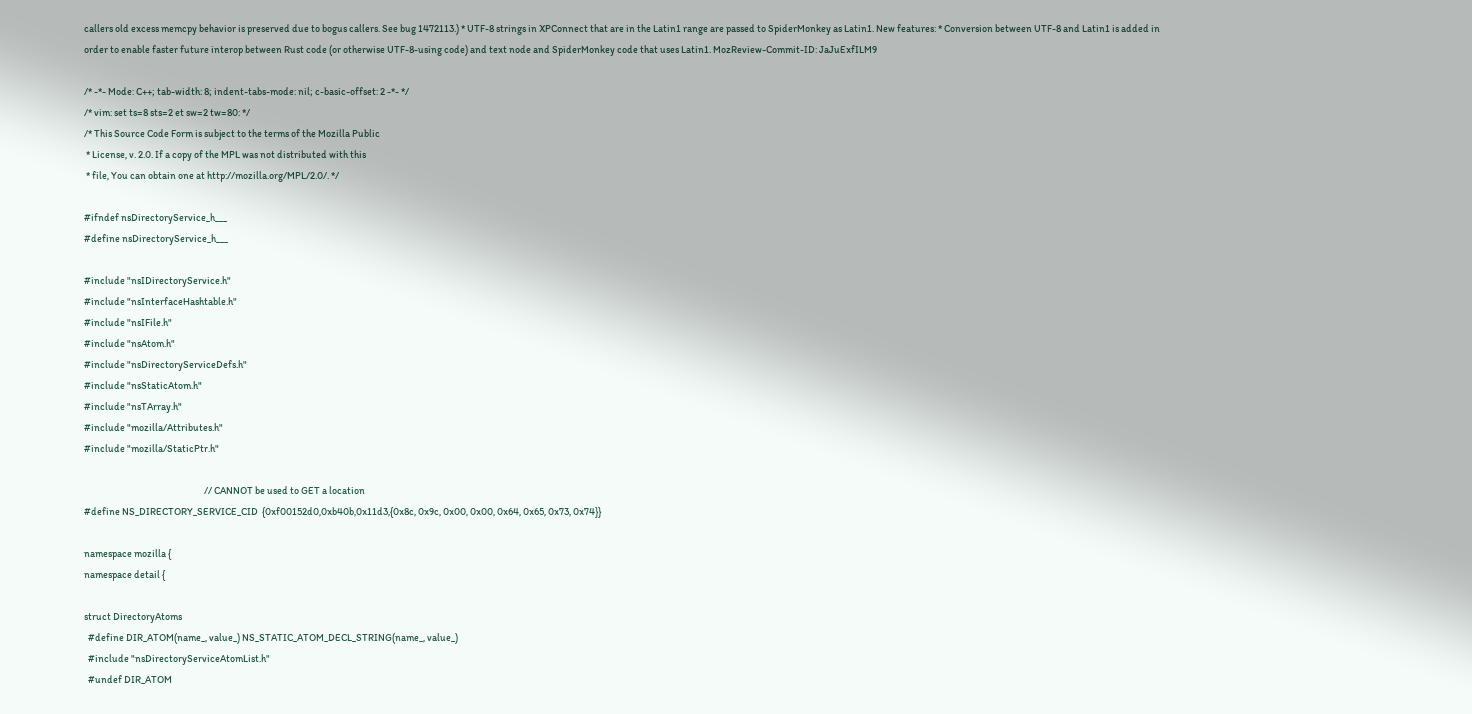callers old excess memcpy behavior is preserved due to bogus callers. See bug 1472113.) * UTF-8 strings in XPConnect that are in the Latin1 range are passed to SpiderMonkey as Latin1. New features: * Conversion between UTF-8 and Latin1 is added in order to enable faster future interop between Rust code (or otherwise UTF-8-using code) and text node and SpiderMonkey code that uses Latin1. MozReview-Commit-ID: JaJuExfILM9

/* -*- Mode: C++; tab-width: 8; indent-tabs-mode: nil; c-basic-offset: 2 -*- */
/* vim: set ts=8 sts=2 et sw=2 tw=80: */
/* This Source Code Form is subject to the terms of the Mozilla Public
 * License, v. 2.0. If a copy of the MPL was not distributed with this
 * file, You can obtain one at http://mozilla.org/MPL/2.0/. */

#ifndef nsDirectoryService_h___
#define nsDirectoryService_h___

#include "nsIDirectoryService.h"
#include "nsInterfaceHashtable.h"
#include "nsIFile.h"
#include "nsAtom.h"
#include "nsDirectoryServiceDefs.h"
#include "nsStaticAtom.h"
#include "nsTArray.h"
#include "mozilla/Attributes.h"
#include "mozilla/StaticPtr.h"

                                                            // CANNOT be used to GET a location
#define NS_DIRECTORY_SERVICE_CID  {0xf00152d0,0xb40b,0x11d3,{0x8c, 0x9c, 0x00, 0x00, 0x64, 0x65, 0x73, 0x74}}

namespace mozilla {
namespace detail {

struct DirectoryAtoms
  #define DIR_ATOM(name_, value_) NS_STATIC_ATOM_DECL_STRING(name_, value_)
  #include "nsDirectoryServiceAtomList.h"
  #undef DIR_ATOM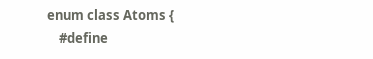enum class Atoms {
    #define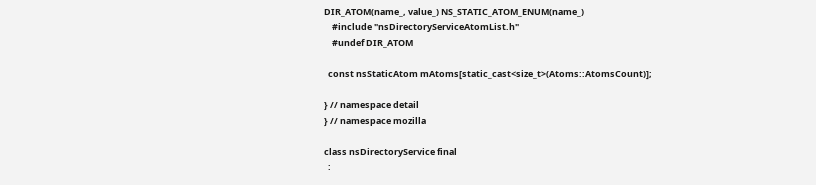DIR_ATOM(name_, value_) NS_STATIC_ATOM_ENUM(name_)
    #include "nsDirectoryServiceAtomList.h"
    #undef DIR_ATOM

  const nsStaticAtom mAtoms[static_cast<size_t>(Atoms::AtomsCount)];

} // namespace detail
} // namespace mozilla

class nsDirectoryService final
  :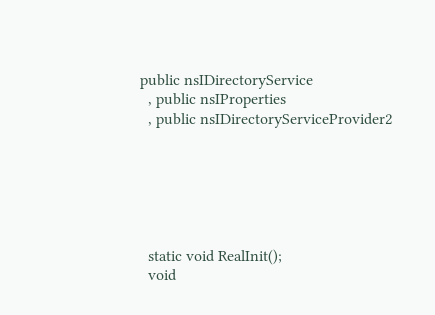public nsIDirectoryService
  , public nsIProperties
  , public nsIDirectoryServiceProvider2






  static void RealInit();
  void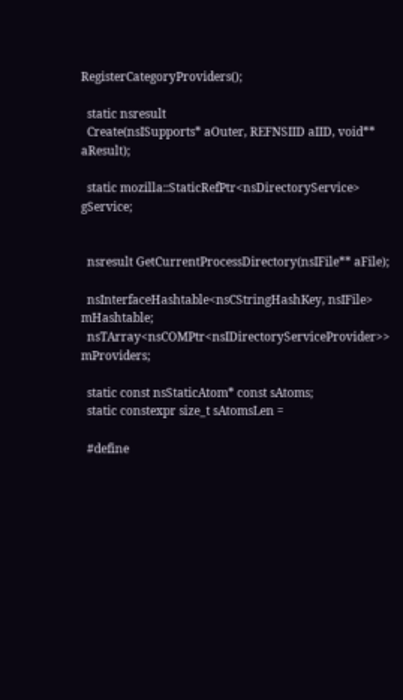RegisterCategoryProviders();

  static nsresult
  Create(nsISupports* aOuter, REFNSIID aIID, void** aResult);

  static mozilla::StaticRefPtr<nsDirectoryService> gService;


  nsresult GetCurrentProcessDirectory(nsIFile** aFile);

  nsInterfaceHashtable<nsCStringHashKey, nsIFile> mHashtable;
  nsTArray<nsCOMPtr<nsIDirectoryServiceProvider>> mProviders;

  static const nsStaticAtom* const sAtoms;
  static constexpr size_t sAtomsLen =

  #define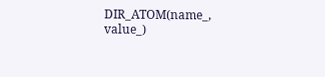DIR_ATOM(name_, value_)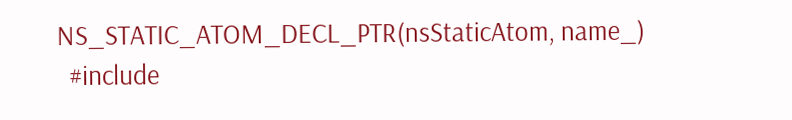NS_STATIC_ATOM_DECL_PTR(nsStaticAtom, name_)
  #include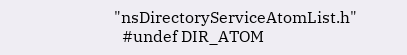"nsDirectoryServiceAtomList.h"
  #undef DIR_ATOM